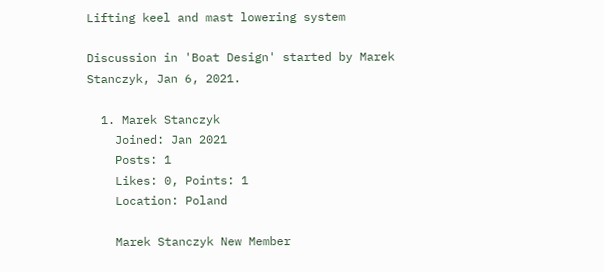Lifting keel and mast lowering system

Discussion in 'Boat Design' started by Marek Stanczyk, Jan 6, 2021.

  1. Marek Stanczyk
    Joined: Jan 2021
    Posts: 1
    Likes: 0, Points: 1
    Location: Poland

    Marek Stanczyk New Member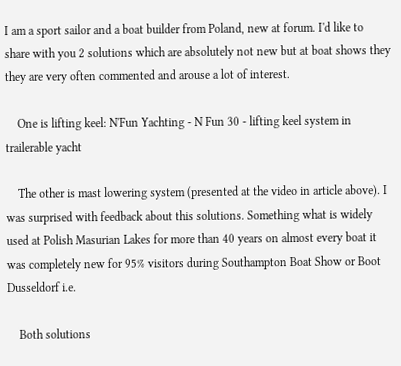I am a sport sailor and a boat builder from Poland, new at forum. I'd like to share with you 2 solutions which are absolutely not new but at boat shows they they are very often commented and arouse a lot of interest.

    One is lifting keel: N'Fun Yachting - N Fun 30 - lifting keel system in trailerable yacht

    The other is mast lowering system (presented at the video in article above). I was surprised with feedback about this solutions. Something what is widely used at Polish Masurian Lakes for more than 40 years on almost every boat it was completely new for 95% visitors during Southampton Boat Show or Boot Dusseldorf i.e.

    Both solutions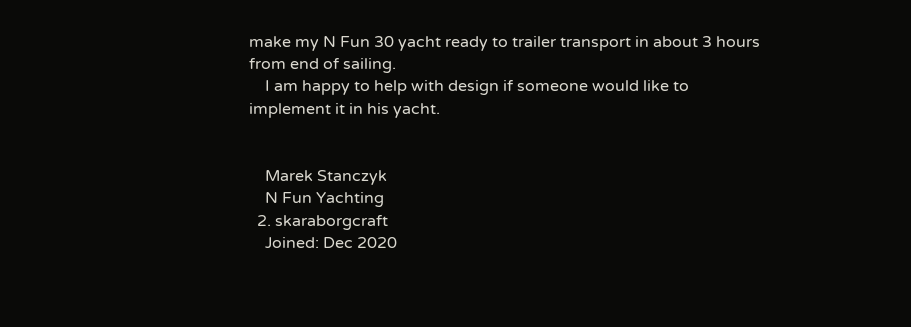make my N Fun 30 yacht ready to trailer transport in about 3 hours from end of sailing.
    I am happy to help with design if someone would like to implement it in his yacht.


    Marek Stanczyk
    N Fun Yachting
  2. skaraborgcraft
    Joined: Dec 2020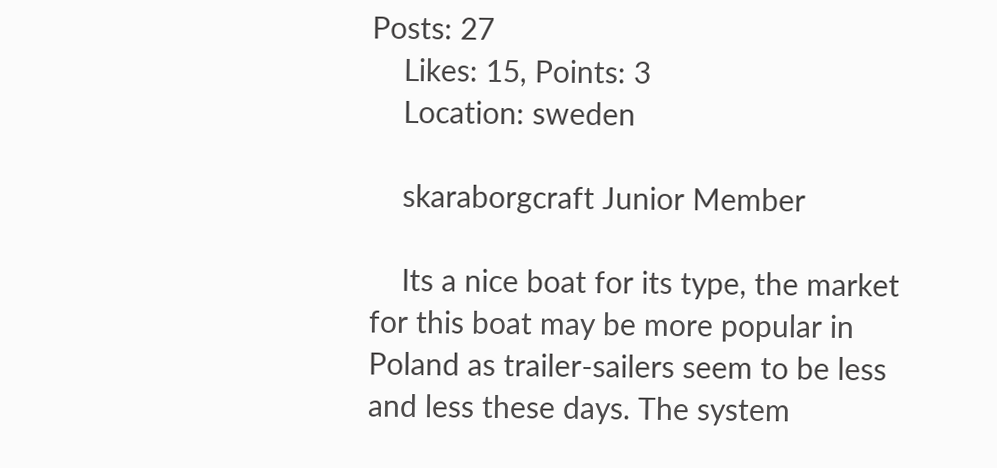Posts: 27
    Likes: 15, Points: 3
    Location: sweden

    skaraborgcraft Junior Member

    Its a nice boat for its type, the market for this boat may be more popular in Poland as trailer-sailers seem to be less and less these days. The system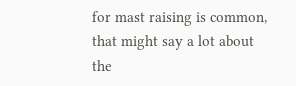for mast raising is common, that might say a lot about the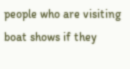people who are visiting boat shows if they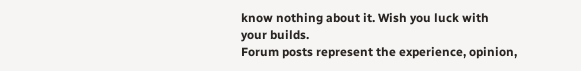know nothing about it. Wish you luck with your builds.
Forum posts represent the experience, opinion,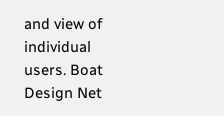and view of individual users. Boat Design Net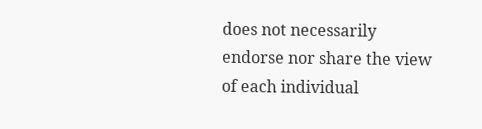does not necessarily endorse nor share the view of each individual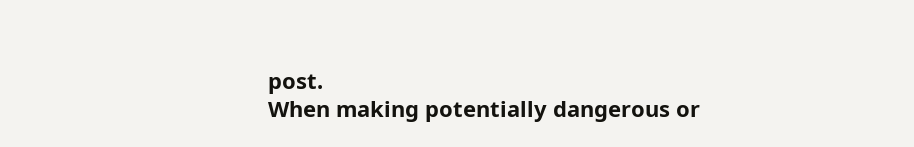post.
When making potentially dangerous or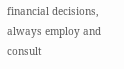financial decisions, always employ and consult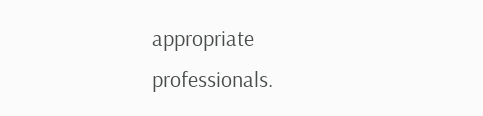appropriate professionals.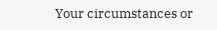Your circumstances or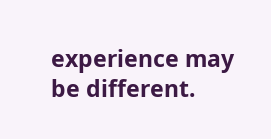experience may be different.